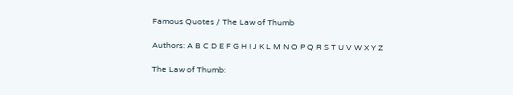Famous Quotes / The Law of Thumb

Authors: A B C D E F G H I J K L M N O P Q R S T U V W X Y Z

The Law of Thumb: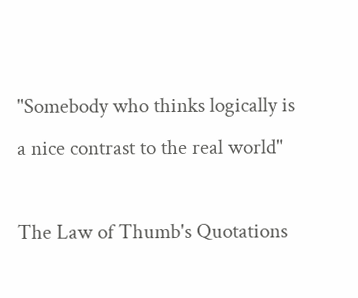"Somebody who thinks logically is a nice contrast to the real world"

The Law of Thumb's Quotations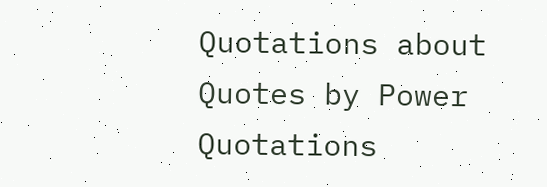Quotations about
Quotes by Power Quotations